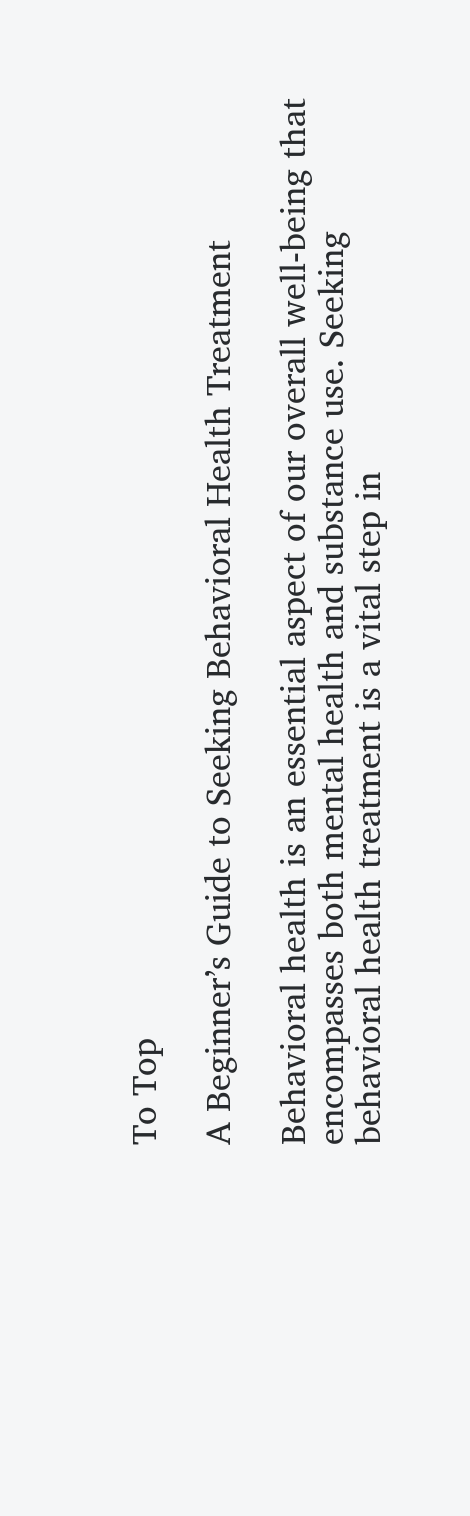To Top

A Beginner’s Guide to Seeking Behavioral Health Treatment

Behavioral health is an essential aspect of our overall well-being that encompasses both mental health and substance use. Seeking behavioral health treatment is a vital step in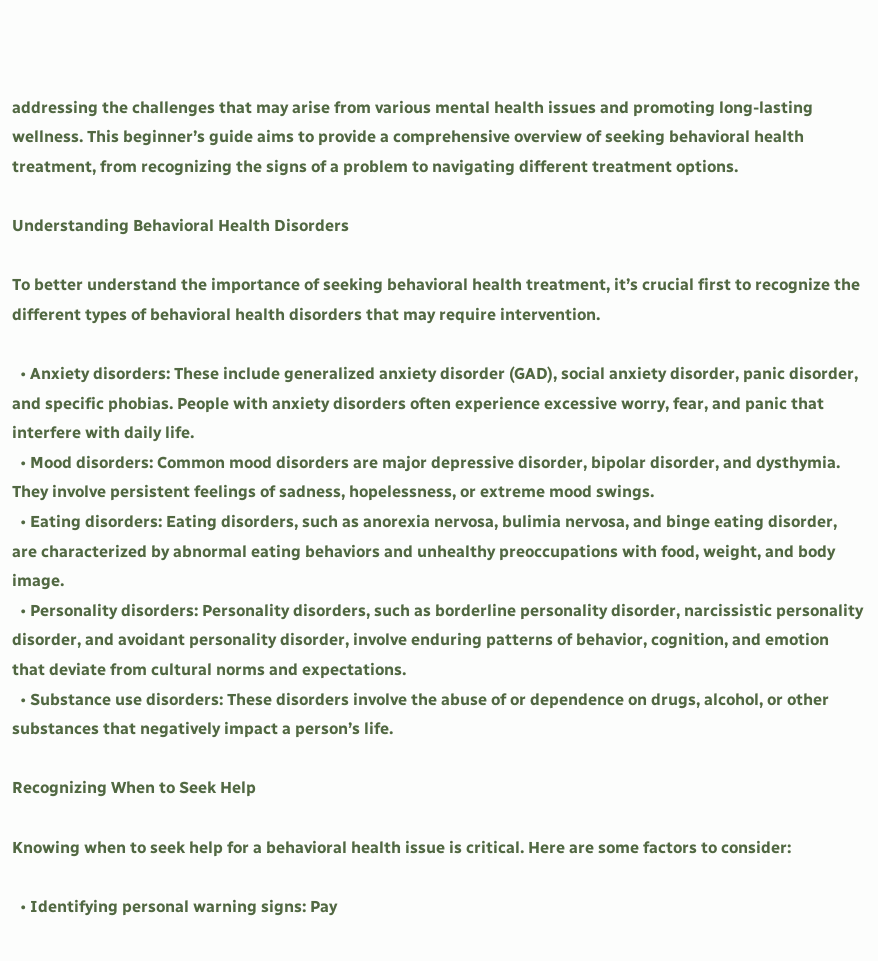addressing the challenges that may arise from various mental health issues and promoting long-lasting wellness. This beginner’s guide aims to provide a comprehensive overview of seeking behavioral health treatment, from recognizing the signs of a problem to navigating different treatment options.

Understanding Behavioral Health Disorders

To better understand the importance of seeking behavioral health treatment, it’s crucial first to recognize the different types of behavioral health disorders that may require intervention.

  • Anxiety disorders: These include generalized anxiety disorder (GAD), social anxiety disorder, panic disorder, and specific phobias. People with anxiety disorders often experience excessive worry, fear, and panic that interfere with daily life.
  • Mood disorders: Common mood disorders are major depressive disorder, bipolar disorder, and dysthymia. They involve persistent feelings of sadness, hopelessness, or extreme mood swings.
  • Eating disorders: Eating disorders, such as anorexia nervosa, bulimia nervosa, and binge eating disorder, are characterized by abnormal eating behaviors and unhealthy preoccupations with food, weight, and body image.
  • Personality disorders: Personality disorders, such as borderline personality disorder, narcissistic personality disorder, and avoidant personality disorder, involve enduring patterns of behavior, cognition, and emotion that deviate from cultural norms and expectations.
  • Substance use disorders: These disorders involve the abuse of or dependence on drugs, alcohol, or other substances that negatively impact a person’s life.

Recognizing When to Seek Help

Knowing when to seek help for a behavioral health issue is critical. Here are some factors to consider:

  • Identifying personal warning signs: Pay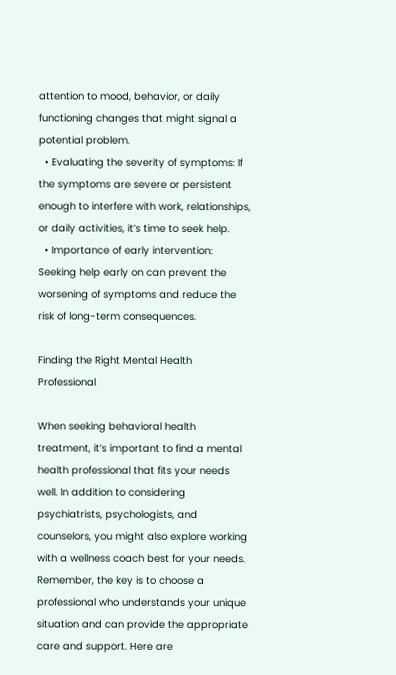attention to mood, behavior, or daily functioning changes that might signal a potential problem.
  • Evaluating the severity of symptoms: If the symptoms are severe or persistent enough to interfere with work, relationships, or daily activities, it’s time to seek help.
  • Importance of early intervention: Seeking help early on can prevent the worsening of symptoms and reduce the risk of long-term consequences.

Finding the Right Mental Health Professional

When seeking behavioral health treatment, it’s important to find a mental health professional that fits your needs well. In addition to considering psychiatrists, psychologists, and counselors, you might also explore working with a wellness coach best for your needs. Remember, the key is to choose a professional who understands your unique situation and can provide the appropriate care and support. Here are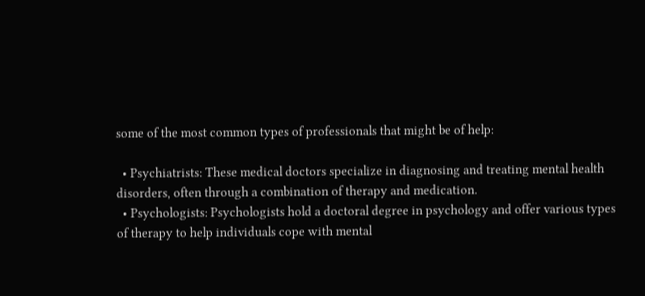some of the most common types of professionals that might be of help:

  • Psychiatrists: These medical doctors specialize in diagnosing and treating mental health disorders, often through a combination of therapy and medication.
  • Psychologists: Psychologists hold a doctoral degree in psychology and offer various types of therapy to help individuals cope with mental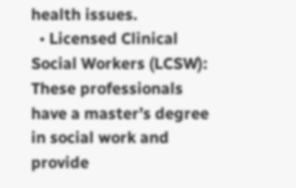health issues.
  • Licensed Clinical Social Workers (LCSW): These professionals have a master’s degree in social work and provide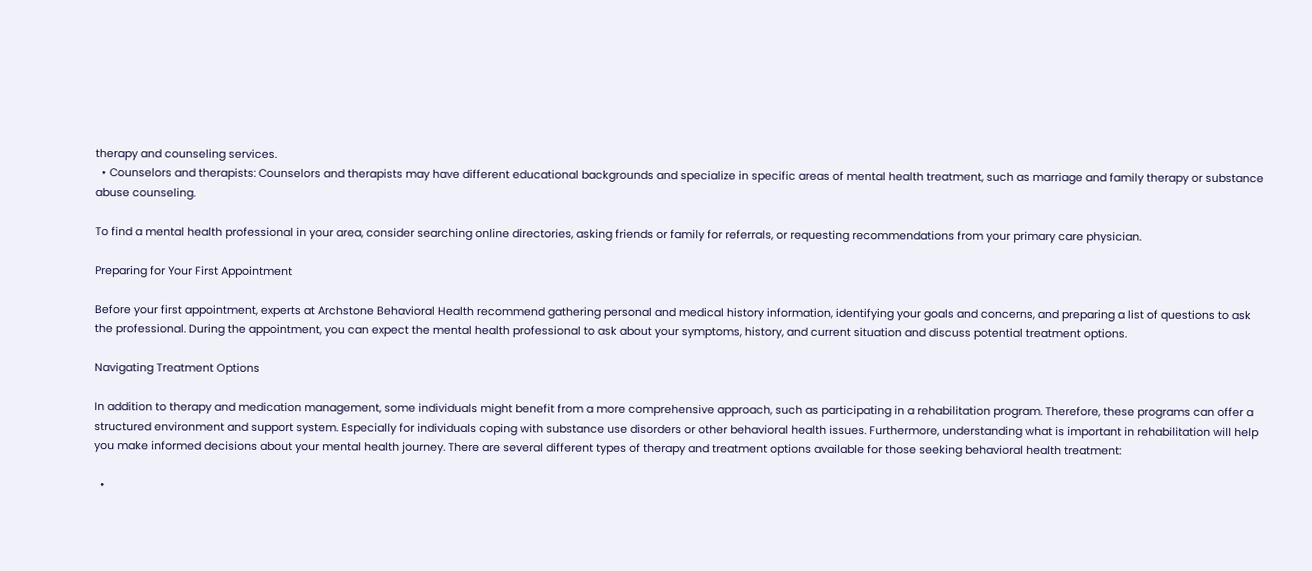therapy and counseling services.
  • Counselors and therapists: Counselors and therapists may have different educational backgrounds and specialize in specific areas of mental health treatment, such as marriage and family therapy or substance abuse counseling.

To find a mental health professional in your area, consider searching online directories, asking friends or family for referrals, or requesting recommendations from your primary care physician.

Preparing for Your First Appointment

Before your first appointment, experts at Archstone Behavioral Health recommend gathering personal and medical history information, identifying your goals and concerns, and preparing a list of questions to ask the professional. During the appointment, you can expect the mental health professional to ask about your symptoms, history, and current situation and discuss potential treatment options.

Navigating Treatment Options

In addition to therapy and medication management, some individuals might benefit from a more comprehensive approach, such as participating in a rehabilitation program. Therefore, these programs can offer a structured environment and support system. Especially for individuals coping with substance use disorders or other behavioral health issues. Furthermore, understanding what is important in rehabilitation will help you make informed decisions about your mental health journey. There are several different types of therapy and treatment options available for those seeking behavioral health treatment:

  •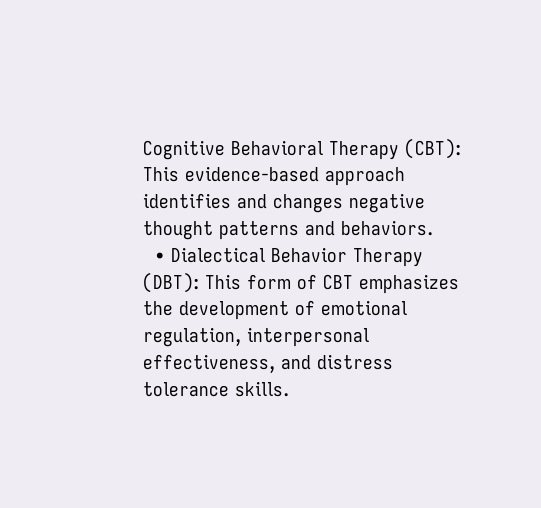Cognitive Behavioral Therapy (CBT): This evidence-based approach identifies and changes negative thought patterns and behaviors.
  • Dialectical Behavior Therapy (DBT): This form of CBT emphasizes the development of emotional regulation, interpersonal effectiveness, and distress tolerance skills.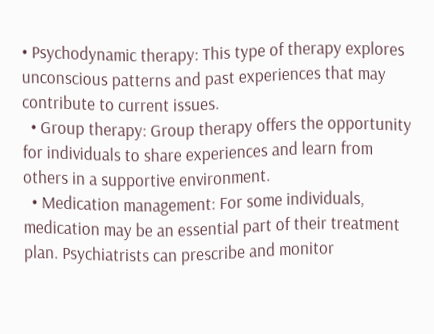• Psychodynamic therapy: This type of therapy explores unconscious patterns and past experiences that may contribute to current issues.
  • Group therapy: Group therapy offers the opportunity for individuals to share experiences and learn from others in a supportive environment.
  • Medication management: For some individuals, medication may be an essential part of their treatment plan. Psychiatrists can prescribe and monitor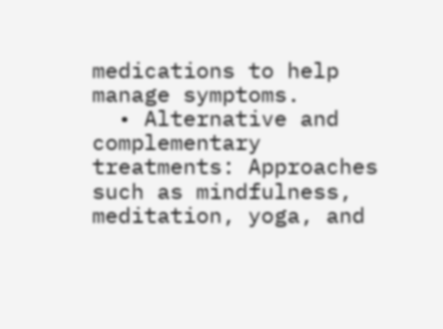medications to help manage symptoms.
  • Alternative and complementary treatments: Approaches such as mindfulness, meditation, yoga, and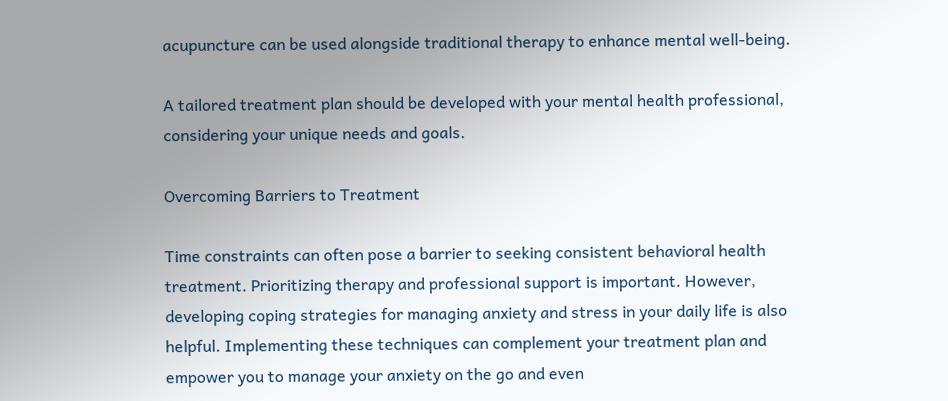acupuncture can be used alongside traditional therapy to enhance mental well-being.

A tailored treatment plan should be developed with your mental health professional, considering your unique needs and goals.

Overcoming Barriers to Treatment

Time constraints can often pose a barrier to seeking consistent behavioral health treatment. Prioritizing therapy and professional support is important. However, developing coping strategies for managing anxiety and stress in your daily life is also helpful. Implementing these techniques can complement your treatment plan and empower you to manage your anxiety on the go and even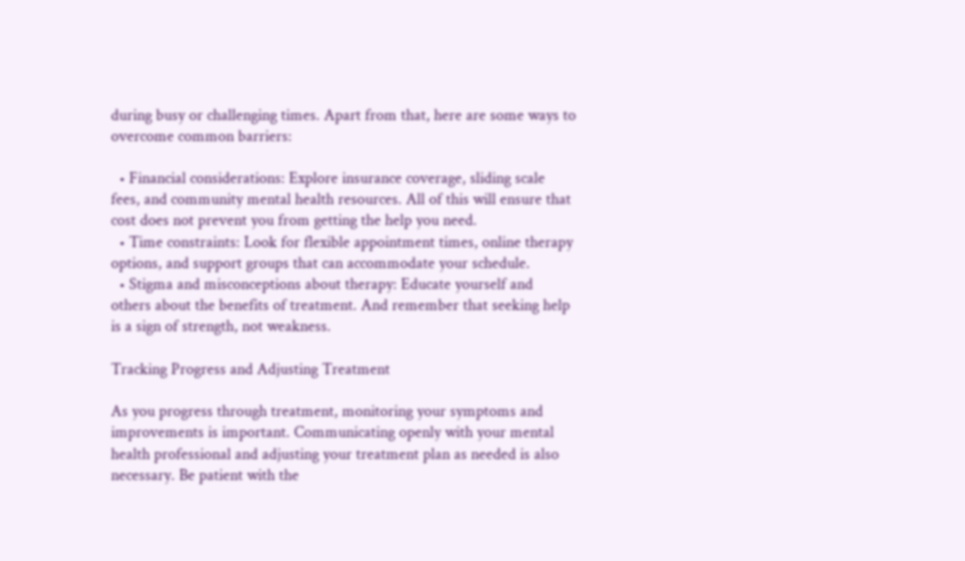during busy or challenging times. Apart from that, here are some ways to overcome common barriers:

  • Financial considerations: Explore insurance coverage, sliding scale fees, and community mental health resources. All of this will ensure that cost does not prevent you from getting the help you need.
  • Time constraints: Look for flexible appointment times, online therapy options, and support groups that can accommodate your schedule.
  • Stigma and misconceptions about therapy: Educate yourself and others about the benefits of treatment. And remember that seeking help is a sign of strength, not weakness.

Tracking Progress and Adjusting Treatment

As you progress through treatment, monitoring your symptoms and improvements is important. Communicating openly with your mental health professional and adjusting your treatment plan as needed is also necessary. Be patient with the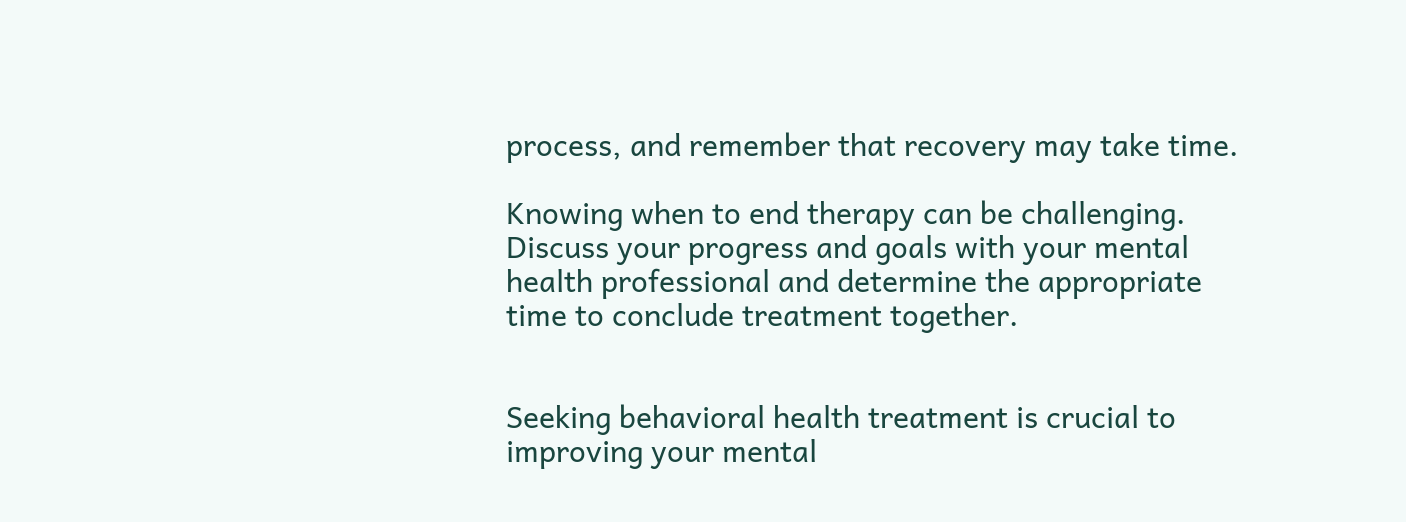process, and remember that recovery may take time.

Knowing when to end therapy can be challenging. Discuss your progress and goals with your mental health professional and determine the appropriate time to conclude treatment together.


Seeking behavioral health treatment is crucial to improving your mental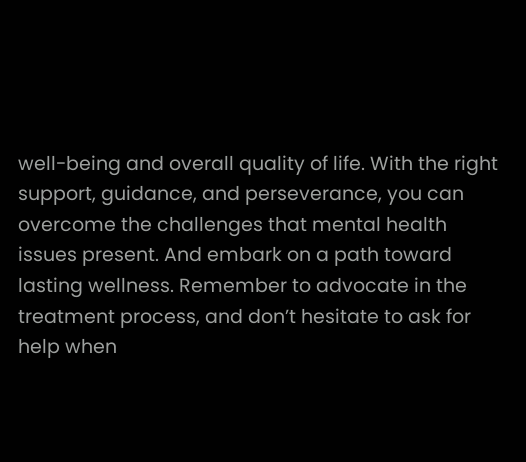well-being and overall quality of life. With the right support, guidance, and perseverance, you can overcome the challenges that mental health issues present. And embark on a path toward lasting wellness. Remember to advocate in the treatment process, and don’t hesitate to ask for help when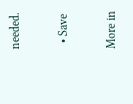needed.

  • Save

More in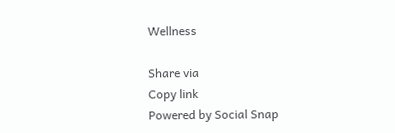Wellness

Share via
Copy link
Powered by Social Snap